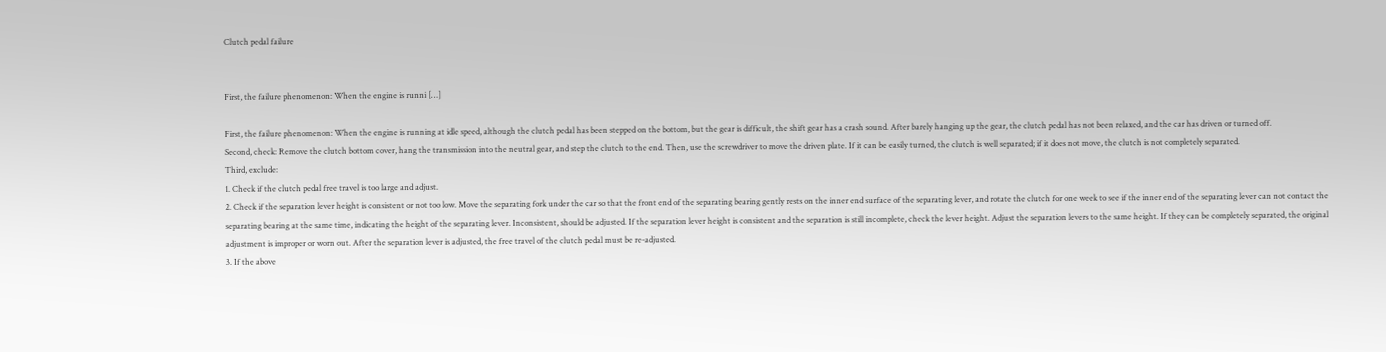Clutch pedal failure


First, the failure phenomenon: When the engine is runni […]

First, the failure phenomenon: When the engine is running at idle speed, although the clutch pedal has been stepped on the bottom, but the gear is difficult, the shift gear has a crash sound. After barely hanging up the gear, the clutch pedal has not been relaxed, and the car has driven or turned off.
Second, check: Remove the clutch bottom cover, hang the transmission into the neutral gear, and step the clutch to the end. Then, use the screwdriver to move the driven plate. If it can be easily turned, the clutch is well separated; if it does not move, the clutch is not completely separated.
Third, exclude:
1. Check if the clutch pedal free travel is too large and adjust.
2. Check if the separation lever height is consistent or not too low. Move the separating fork under the car so that the front end of the separating bearing gently rests on the inner end surface of the separating lever, and rotate the clutch for one week to see if the inner end of the separating lever can not contact the separating bearing at the same time, indicating the height of the separating lever. Inconsistent, should be adjusted. If the separation lever height is consistent and the separation is still incomplete, check the lever height. Adjust the separation levers to the same height. If they can be completely separated, the original adjustment is improper or worn out. After the separation lever is adjusted, the free travel of the clutch pedal must be re-adjusted.
3. If the above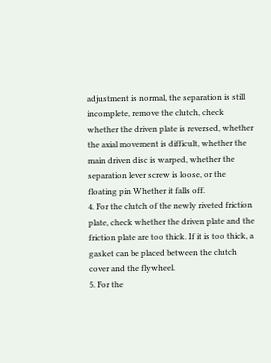adjustment is normal, the separation is still incomplete, remove the clutch, check whether the driven plate is reversed, whether the axial movement is difficult, whether the main driven disc is warped, whether the separation lever screw is loose, or the floating pin Whether it falls off.
4. For the clutch of the newly riveted friction plate, check whether the driven plate and the friction plate are too thick. If it is too thick, a gasket can be placed between the clutch cover and the flywheel.
5. For the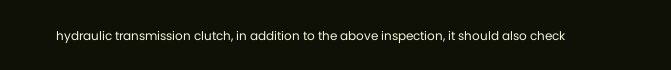hydraulic transmission clutch, in addition to the above inspection, it should also check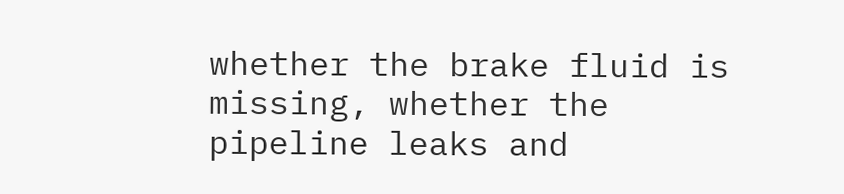whether the brake fluid is missing, whether the pipeline leaks and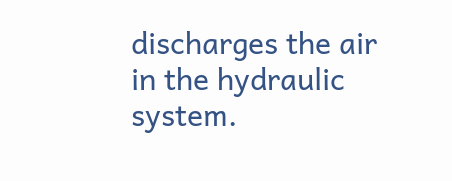discharges the air in the hydraulic system.